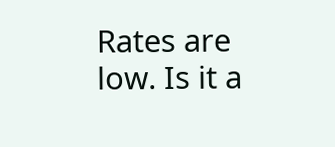Rates are low. Is it a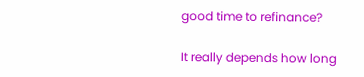good time to refinance?

It really depends how long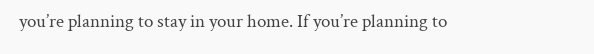you’re planning to stay in your home. If you’re planning to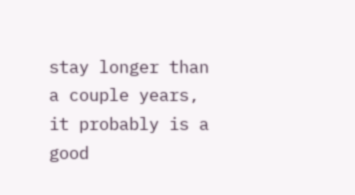stay longer than a couple years, it probably is a good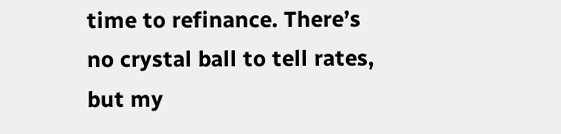time to refinance. There’s no crystal ball to tell rates, but my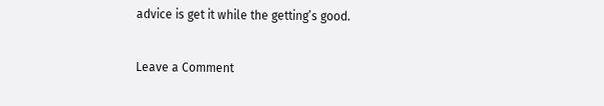advice is get it while the getting’s good.

Leave a Comment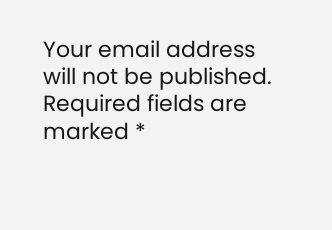Your email address will not be published. Required fields are marked *